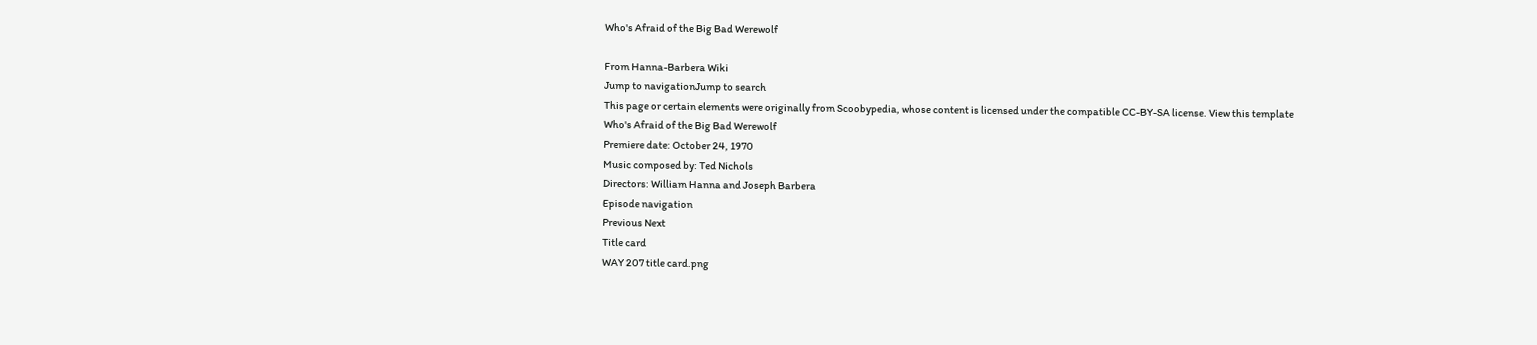Who's Afraid of the Big Bad Werewolf

From Hanna-Barbera Wiki
Jump to navigationJump to search
This page or certain elements were originally from Scoobypedia, whose content is licensed under the compatible CC-BY-SA license. View this template
Who's Afraid of the Big Bad Werewolf
Premiere date: October 24, 1970
Music composed by: Ted Nichols
Directors: William Hanna and Joseph Barbera
Episode navigation
Previous Next
Title card
WAY 207 title card.png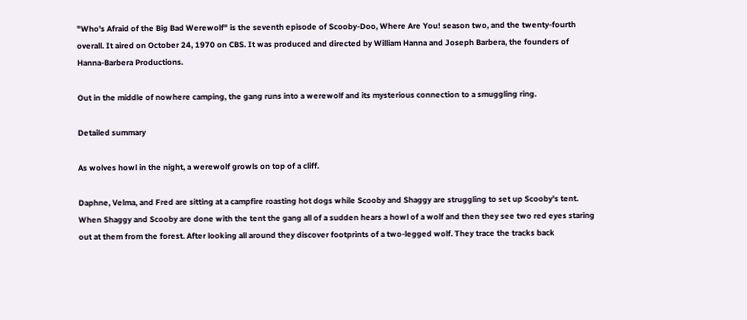"Who's Afraid of the Big Bad Werewolf" is the seventh episode of Scooby-Doo, Where Are You! season two, and the twenty-fourth overall. It aired on October 24, 1970 on CBS. It was produced and directed by William Hanna and Joseph Barbera, the founders of Hanna-Barbera Productions.

Out in the middle of nowhere camping, the gang runs into a werewolf and its mysterious connection to a smuggling ring.

Detailed summary

As wolves howl in the night, a werewolf growls on top of a cliff.

Daphne, Velma, and Fred are sitting at a campfire roasting hot dogs while Scooby and Shaggy are struggling to set up Scooby's tent. When Shaggy and Scooby are done with the tent the gang all of a sudden hears a howl of a wolf and then they see two red eyes staring out at them from the forest. After looking all around they discover footprints of a two-legged wolf. They trace the tracks back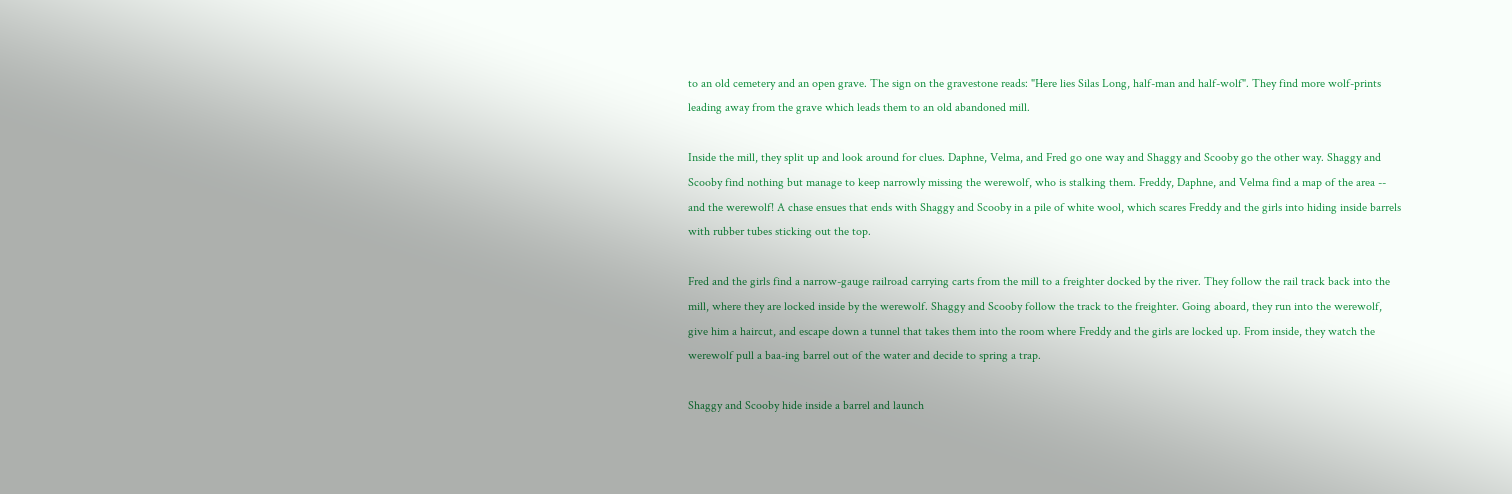to an old cemetery and an open grave. The sign on the gravestone reads: "Here lies Silas Long, half-man and half-wolf". They find more wolf-prints leading away from the grave which leads them to an old abandoned mill.

Inside the mill, they split up and look around for clues. Daphne, Velma, and Fred go one way and Shaggy and Scooby go the other way. Shaggy and Scooby find nothing but manage to keep narrowly missing the werewolf, who is stalking them. Freddy, Daphne, and Velma find a map of the area -- and the werewolf! A chase ensues that ends with Shaggy and Scooby in a pile of white wool, which scares Freddy and the girls into hiding inside barrels with rubber tubes sticking out the top.

Fred and the girls find a narrow-gauge railroad carrying carts from the mill to a freighter docked by the river. They follow the rail track back into the mill, where they are locked inside by the werewolf. Shaggy and Scooby follow the track to the freighter. Going aboard, they run into the werewolf, give him a haircut, and escape down a tunnel that takes them into the room where Freddy and the girls are locked up. From inside, they watch the werewolf pull a baa-ing barrel out of the water and decide to spring a trap.

Shaggy and Scooby hide inside a barrel and launch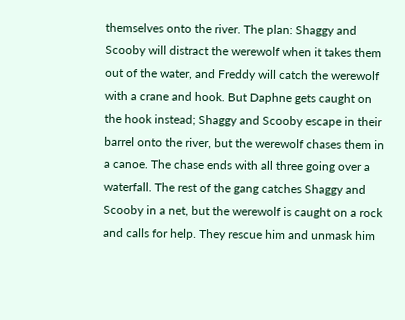themselves onto the river. The plan: Shaggy and Scooby will distract the werewolf when it takes them out of the water, and Freddy will catch the werewolf with a crane and hook. But Daphne gets caught on the hook instead; Shaggy and Scooby escape in their barrel onto the river, but the werewolf chases them in a canoe. The chase ends with all three going over a waterfall. The rest of the gang catches Shaggy and Scooby in a net, but the werewolf is caught on a rock and calls for help. They rescue him and unmask him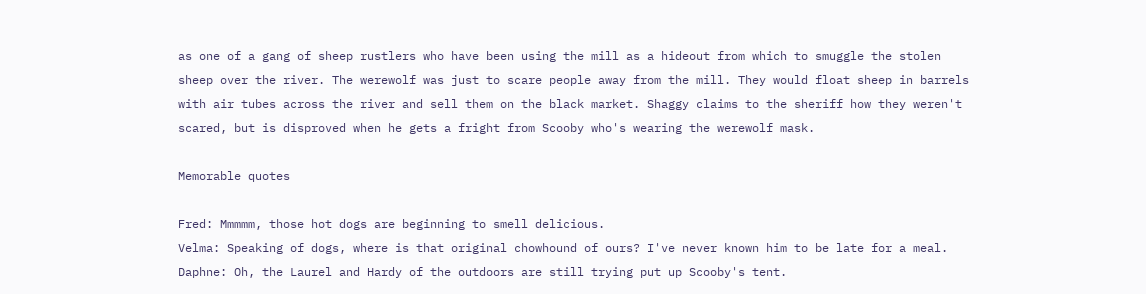as one of a gang of sheep rustlers who have been using the mill as a hideout from which to smuggle the stolen sheep over the river. The werewolf was just to scare people away from the mill. They would float sheep in barrels with air tubes across the river and sell them on the black market. Shaggy claims to the sheriff how they weren't scared, but is disproved when he gets a fright from Scooby who's wearing the werewolf mask.

Memorable quotes

Fred: Mmmmm, those hot dogs are beginning to smell delicious.
Velma: Speaking of dogs, where is that original chowhound of ours? I've never known him to be late for a meal.
Daphne: Oh, the Laurel and Hardy of the outdoors are still trying put up Scooby's tent.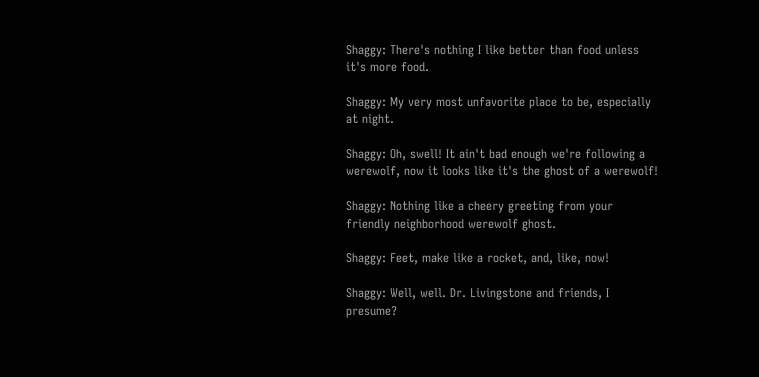Shaggy: There's nothing I like better than food unless it's more food.

Shaggy: My very most unfavorite place to be, especially at night.

Shaggy: Oh, swell! It ain't bad enough we're following a werewolf, now it looks like it's the ghost of a werewolf!

Shaggy: Nothing like a cheery greeting from your friendly neighborhood werewolf ghost.

Shaggy: Feet, make like a rocket, and, like, now!

Shaggy: Well, well. Dr. Livingstone and friends, I presume?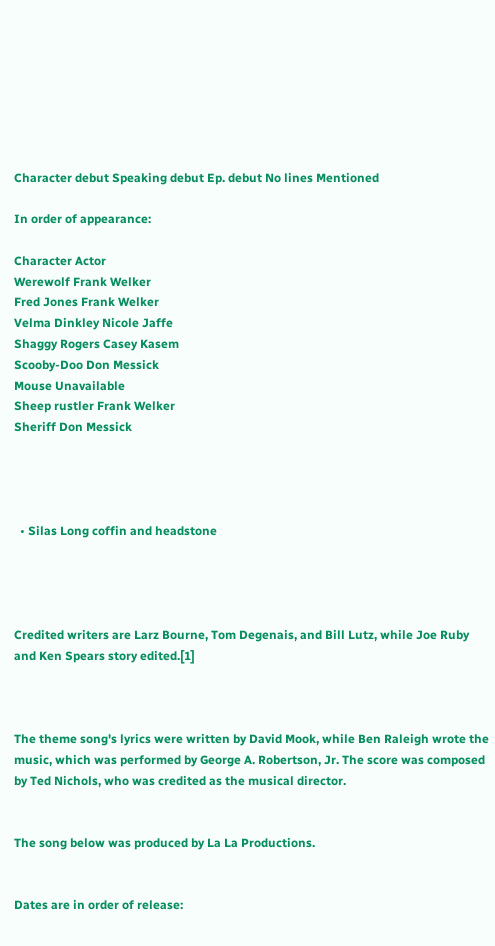Character debut Speaking debut Ep. debut No lines Mentioned

In order of appearance:

Character Actor
Werewolf Frank Welker
Fred Jones Frank Welker
Velma Dinkley Nicole Jaffe
Shaggy Rogers Casey Kasem
Scooby-Doo Don Messick
Mouse Unavailable
Sheep rustler Frank Welker
Sheriff Don Messick




  • Silas Long coffin and headstone




Credited writers are Larz Bourne, Tom Degenais, and Bill Lutz, while Joe Ruby and Ken Spears story edited.[1]



The theme song's lyrics were written by David Mook, while Ben Raleigh wrote the music, which was performed by George A. Robertson, Jr. The score was composed by Ted Nichols, who was credited as the musical director.


The song below was produced by La La Productions.


Dates are in order of release: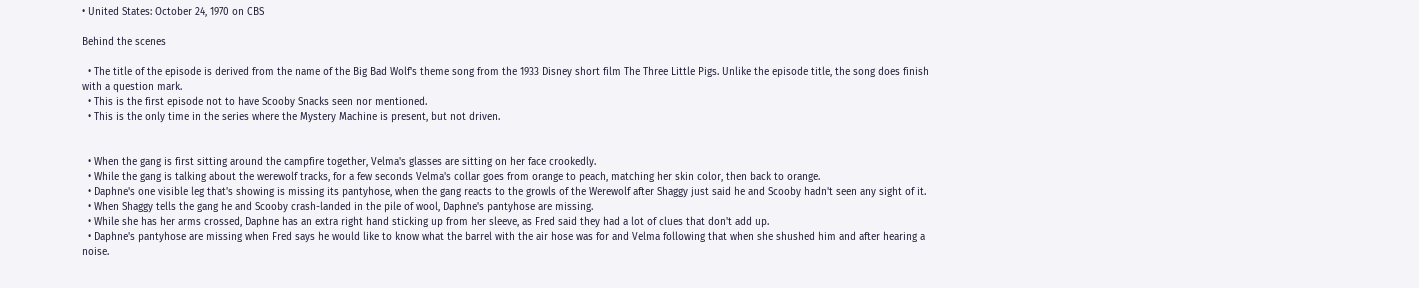• United States: October 24, 1970 on CBS

Behind the scenes

  • The title of the episode is derived from the name of the Big Bad Wolf's theme song from the 1933 Disney short film The Three Little Pigs. Unlike the episode title, the song does finish with a question mark.
  • This is the first episode not to have Scooby Snacks seen nor mentioned.
  • This is the only time in the series where the Mystery Machine is present, but not driven.


  • When the gang is first sitting around the campfire together, Velma's glasses are sitting on her face crookedly.
  • While the gang is talking about the werewolf tracks, for a few seconds Velma's collar goes from orange to peach, matching her skin color, then back to orange.
  • Daphne's one visible leg that's showing is missing its pantyhose, when the gang reacts to the growls of the Werewolf after Shaggy just said he and Scooby hadn't seen any sight of it.
  • When Shaggy tells the gang he and Scooby crash-landed in the pile of wool, Daphne's pantyhose are missing.
  • While she has her arms crossed, Daphne has an extra right hand sticking up from her sleeve, as Fred said they had a lot of clues that don't add up.
  • Daphne's pantyhose are missing when Fred says he would like to know what the barrel with the air hose was for and Velma following that when she shushed him and after hearing a noise.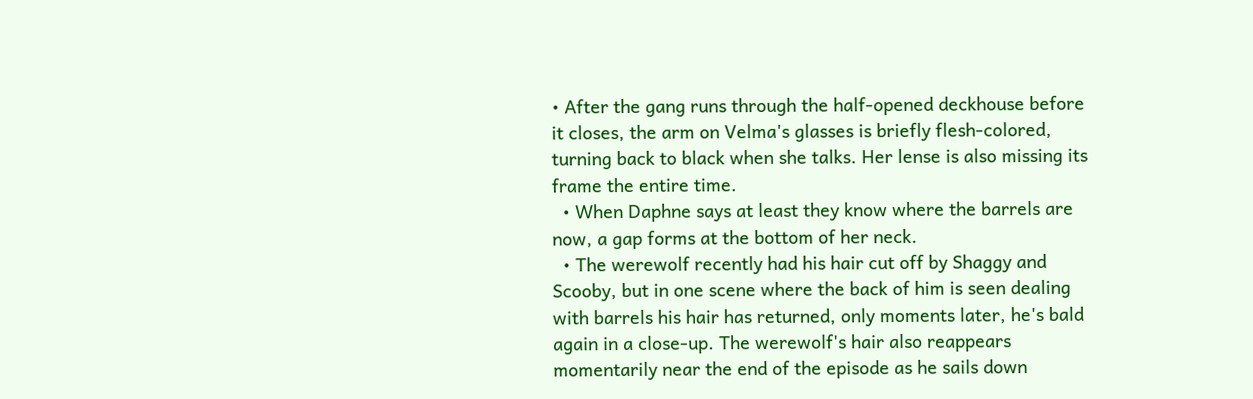• After the gang runs through the half-opened deckhouse before it closes, the arm on Velma's glasses is briefly flesh-colored, turning back to black when she talks. Her lense is also missing its frame the entire time.
  • When Daphne says at least they know where the barrels are now, a gap forms at the bottom of her neck.
  • The werewolf recently had his hair cut off by Shaggy and Scooby, but in one scene where the back of him is seen dealing with barrels his hair has returned, only moments later, he's bald again in a close-up. The werewolf's hair also reappears momentarily near the end of the episode as he sails down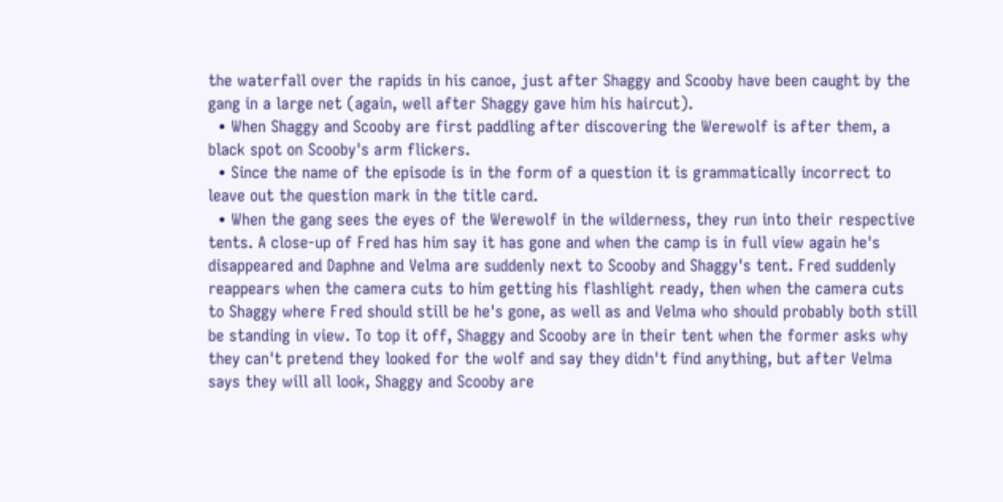the waterfall over the rapids in his canoe, just after Shaggy and Scooby have been caught by the gang in a large net (again, well after Shaggy gave him his haircut).
  • When Shaggy and Scooby are first paddling after discovering the Werewolf is after them, a black spot on Scooby's arm flickers.
  • Since the name of the episode is in the form of a question it is grammatically incorrect to leave out the question mark in the title card.
  • When the gang sees the eyes of the Werewolf in the wilderness, they run into their respective tents. A close-up of Fred has him say it has gone and when the camp is in full view again he's disappeared and Daphne and Velma are suddenly next to Scooby and Shaggy's tent. Fred suddenly reappears when the camera cuts to him getting his flashlight ready, then when the camera cuts to Shaggy where Fred should still be he's gone, as well as and Velma who should probably both still be standing in view. To top it off, Shaggy and Scooby are in their tent when the former asks why they can't pretend they looked for the wolf and say they didn't find anything, but after Velma says they will all look, Shaggy and Scooby are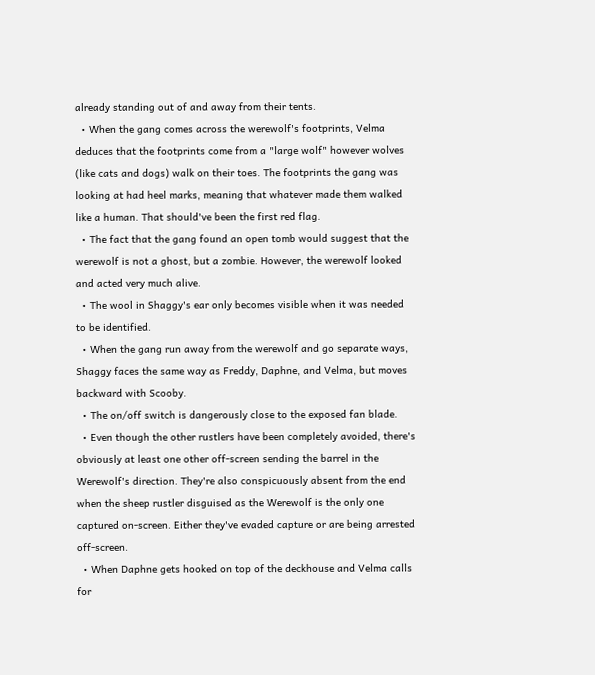already standing out of and away from their tents.
  • When the gang comes across the werewolf's footprints, Velma deduces that the footprints come from a "large wolf" however wolves (like cats and dogs) walk on their toes. The footprints the gang was looking at had heel marks, meaning that whatever made them walked like a human. That should've been the first red flag.
  • The fact that the gang found an open tomb would suggest that the werewolf is not a ghost, but a zombie. However, the werewolf looked and acted very much alive.
  • The wool in Shaggy's ear only becomes visible when it was needed to be identified.
  • When the gang run away from the werewolf and go separate ways, Shaggy faces the same way as Freddy, Daphne, and Velma, but moves backward with Scooby.
  • The on/off switch is dangerously close to the exposed fan blade.
  • Even though the other rustlers have been completely avoided, there's obviously at least one other off-screen sending the barrel in the Werewolf's direction. They're also conspicuously absent from the end when the sheep rustler disguised as the Werewolf is the only one captured on-screen. Either they've evaded capture or are being arrested off-screen.
  • When Daphne gets hooked on top of the deckhouse and Velma calls for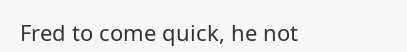Fred to come quick, he not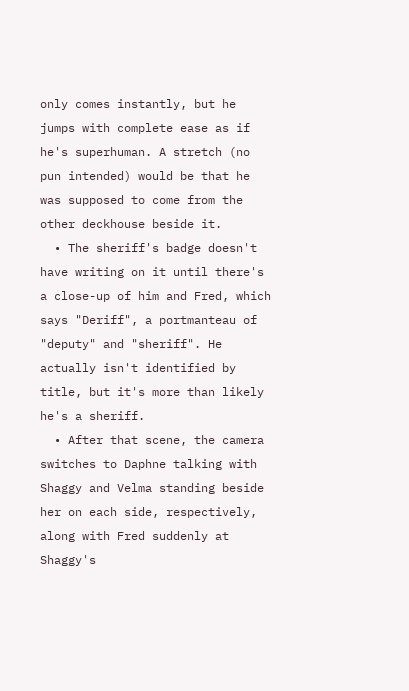only comes instantly, but he jumps with complete ease as if he's superhuman. A stretch (no pun intended) would be that he was supposed to come from the other deckhouse beside it.
  • The sheriff's badge doesn't have writing on it until there's a close-up of him and Fred, which says "Deriff", a portmanteau of "deputy" and "sheriff". He actually isn't identified by title, but it's more than likely he's a sheriff.
  • After that scene, the camera switches to Daphne talking with Shaggy and Velma standing beside her on each side, respectively, along with Fred suddenly at Shaggy's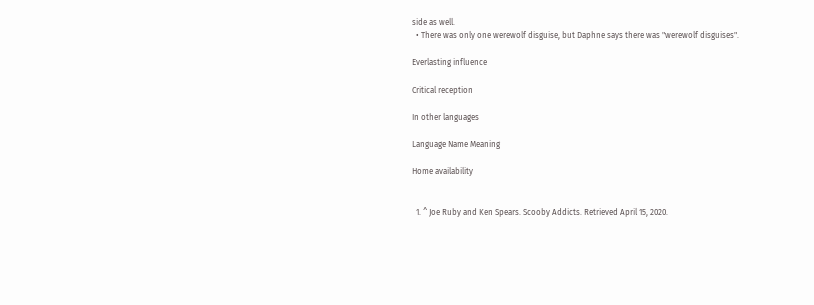side as well.
  • There was only one werewolf disguise, but Daphne says there was "werewolf disguises".

Everlasting influence

Critical reception

In other languages

Language Name Meaning

Home availability


  1. ^ Joe Ruby and Ken Spears. Scooby Addicts. Retrieved April 15, 2020.